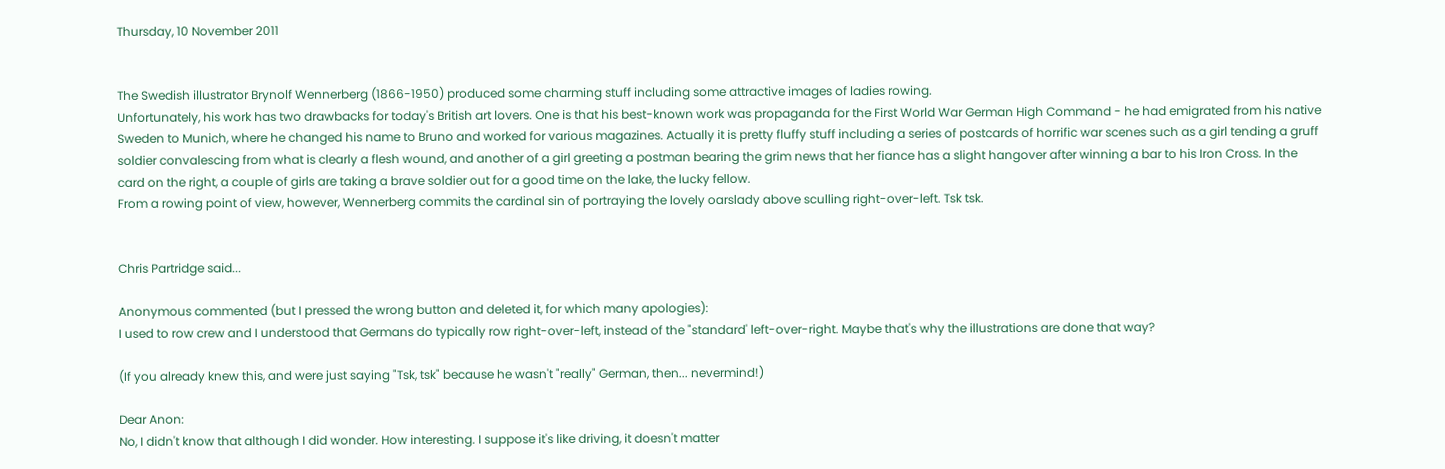Thursday, 10 November 2011


The Swedish illustrator Brynolf Wennerberg (1866-1950) produced some charming stuff including some attractive images of ladies rowing.
Unfortunately, his work has two drawbacks for today's British art lovers. One is that his best-known work was propaganda for the First World War German High Command - he had emigrated from his native Sweden to Munich, where he changed his name to Bruno and worked for various magazines. Actually it is pretty fluffy stuff including a series of postcards of horrific war scenes such as a girl tending a gruff soldier convalescing from what is clearly a flesh wound, and another of a girl greeting a postman bearing the grim news that her fiance has a slight hangover after winning a bar to his Iron Cross. In the card on the right, a couple of girls are taking a brave soldier out for a good time on the lake, the lucky fellow.
From a rowing point of view, however, Wennerberg commits the cardinal sin of portraying the lovely oarslady above sculling right-over-left. Tsk tsk.


Chris Partridge said...

Anonymous commented (but I pressed the wrong button and deleted it, for which many apologies):
I used to row crew and I understood that Germans do typically row right-over-left, instead of the "standard' left-over-right. Maybe that's why the illustrations are done that way?

(If you already knew this, and were just saying "Tsk, tsk" because he wasn't "really" German, then... nevermind!)

Dear Anon:
No, I didn't know that although I did wonder. How interesting. I suppose it's like driving, it doesn't matter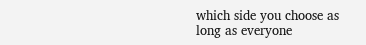which side you choose as long as everyone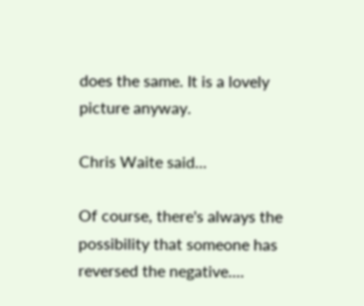does the same. It is a lovely picture anyway.

Chris Waite said...

Of course, there's always the possibility that someone has reversed the negative....